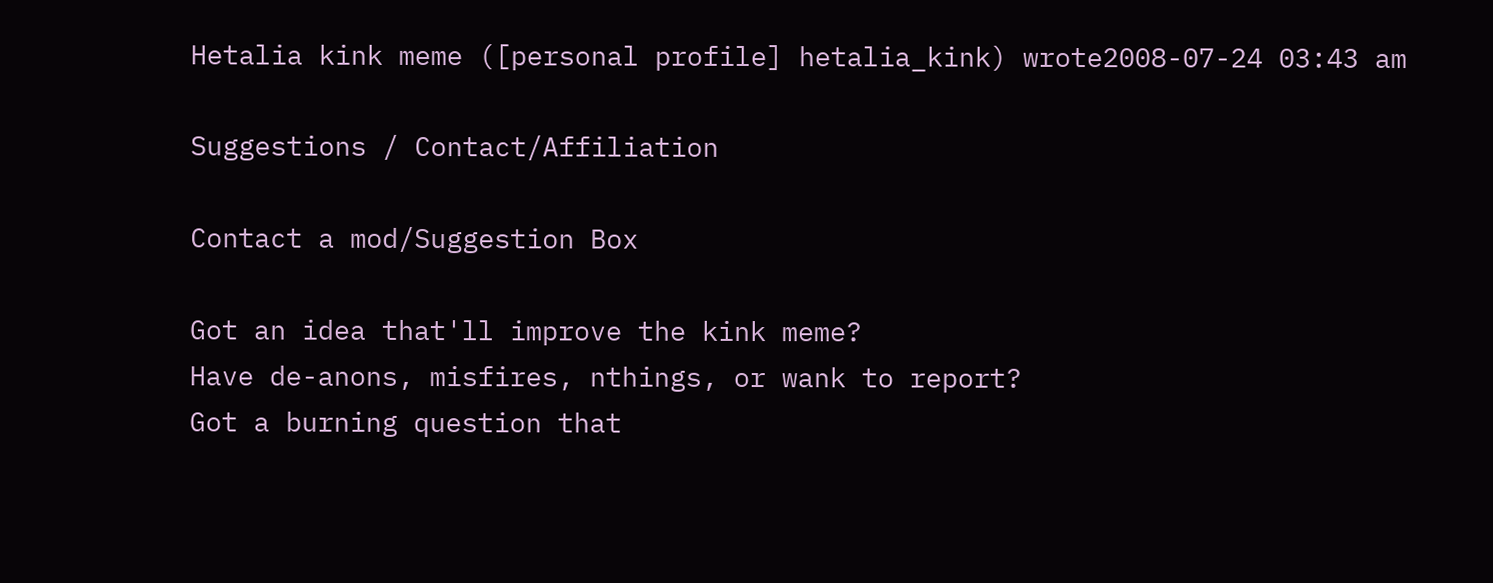Hetalia kink meme ([personal profile] hetalia_kink) wrote2008-07-24 03:43 am

Suggestions / Contact/Affiliation

Contact a mod/Suggestion Box

Got an idea that'll improve the kink meme?
Have de-anons, misfires, nthings, or wank to report?
Got a burning question that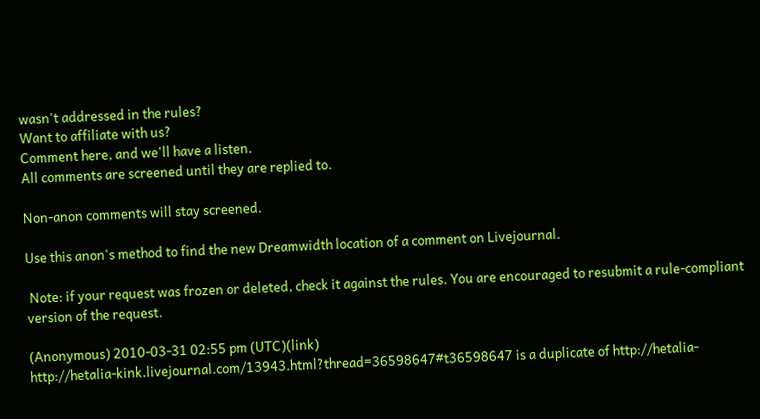wasn't addressed in the rules?
Want to affiliate with us?
Comment here, and we'll have a listen.
All comments are screened until they are replied to.

Non-anon comments will stay screened.

Use this anon's method to find the new Dreamwidth location of a comment on Livejournal.

 Note: if your request was frozen or deleted, check it against the rules. You are encouraged to resubmit a rule-compliant version of the request.

(Anonymous) 2010-03-31 02:55 pm (UTC)(link)
http://hetalia-kink.livejournal.com/13943.html?thread=36598647#t36598647 is a duplicate of http://hetalia-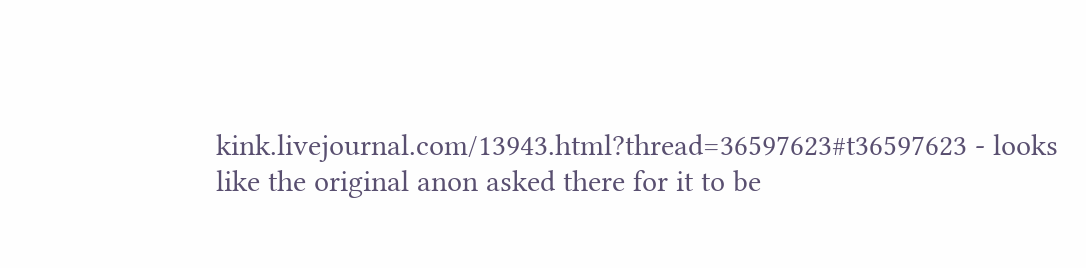kink.livejournal.com/13943.html?thread=36597623#t36597623 - looks like the original anon asked there for it to be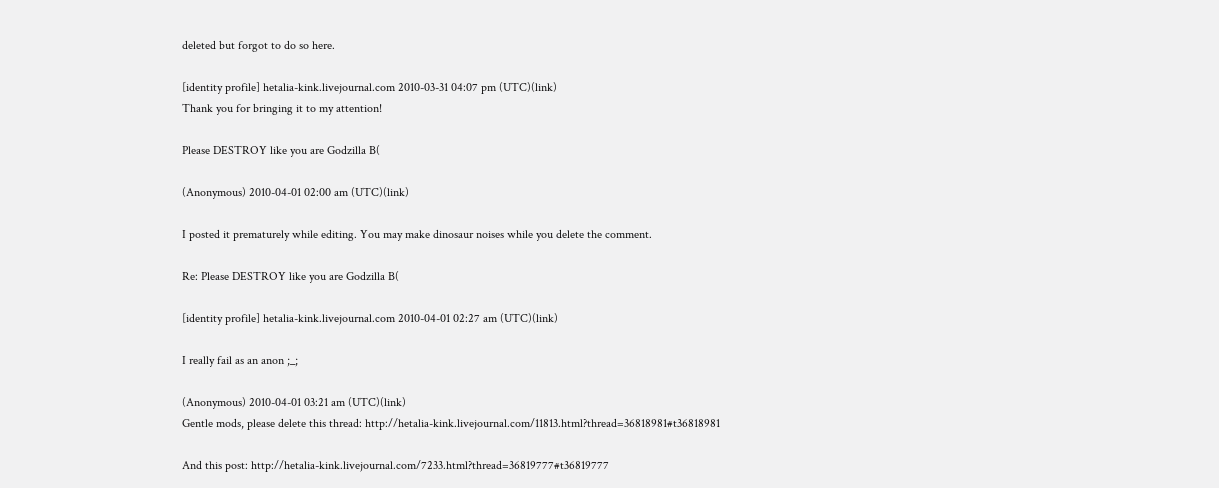deleted but forgot to do so here.

[identity profile] hetalia-kink.livejournal.com 2010-03-31 04:07 pm (UTC)(link)
Thank you for bringing it to my attention!

Please DESTROY like you are Godzilla B(

(Anonymous) 2010-04-01 02:00 am (UTC)(link)

I posted it prematurely while editing. You may make dinosaur noises while you delete the comment.

Re: Please DESTROY like you are Godzilla B(

[identity profile] hetalia-kink.livejournal.com 2010-04-01 02:27 am (UTC)(link)

I really fail as an anon ;_;

(Anonymous) 2010-04-01 03:21 am (UTC)(link)
Gentle mods, please delete this thread: http://hetalia-kink.livejournal.com/11813.html?thread=36818981#t36818981

And this post: http://hetalia-kink.livejournal.com/7233.html?thread=36819777#t36819777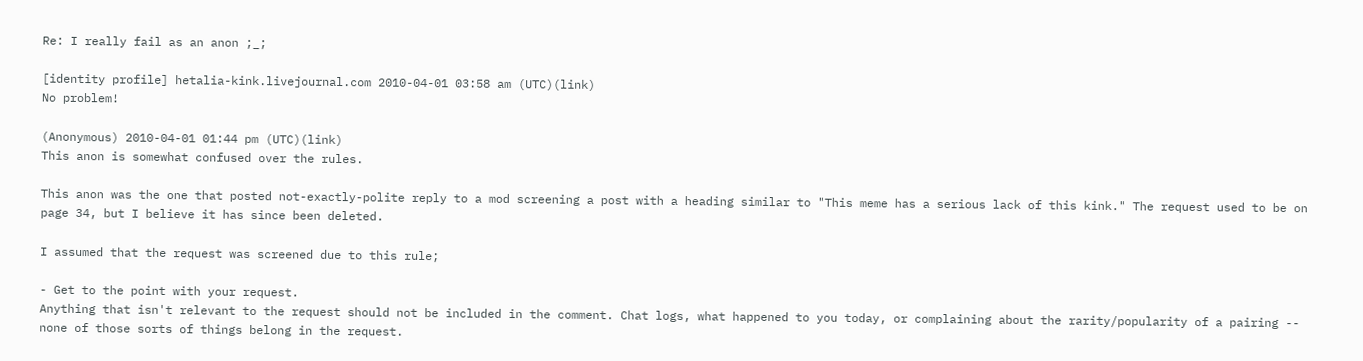Re: I really fail as an anon ;_;

[identity profile] hetalia-kink.livejournal.com 2010-04-01 03:58 am (UTC)(link)
No problem!

(Anonymous) 2010-04-01 01:44 pm (UTC)(link)
This anon is somewhat confused over the rules.

This anon was the one that posted not-exactly-polite reply to a mod screening a post with a heading similar to "This meme has a serious lack of this kink." The request used to be on page 34, but I believe it has since been deleted.

I assumed that the request was screened due to this rule;

- Get to the point with your request.
Anything that isn't relevant to the request should not be included in the comment. Chat logs, what happened to you today, or complaining about the rarity/popularity of a pairing -- none of those sorts of things belong in the request.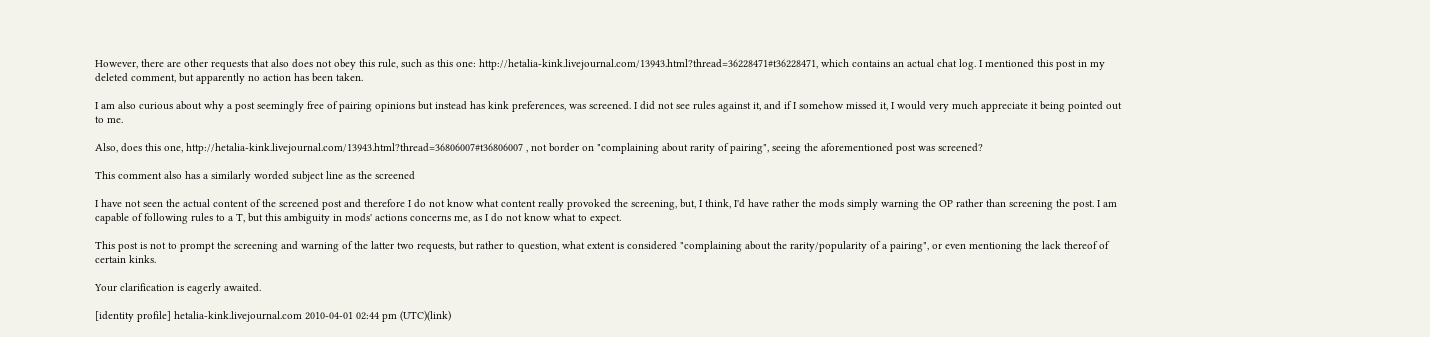However, there are other requests that also does not obey this rule, such as this one: http://hetalia-kink.livejournal.com/13943.html?thread=36228471#t36228471, which contains an actual chat log. I mentioned this post in my deleted comment, but apparently no action has been taken.

I am also curious about why a post seemingly free of pairing opinions but instead has kink preferences, was screened. I did not see rules against it, and if I somehow missed it, I would very much appreciate it being pointed out to me.

Also, does this one, http://hetalia-kink.livejournal.com/13943.html?thread=36806007#t36806007 , not border on "complaining about rarity of pairing", seeing the aforementioned post was screened?

This comment also has a similarly worded subject line as the screened

I have not seen the actual content of the screened post and therefore I do not know what content really provoked the screening, but, I think, I'd have rather the mods simply warning the OP rather than screening the post. I am capable of following rules to a T, but this ambiguity in mods' actions concerns me, as I do not know what to expect.

This post is not to prompt the screening and warning of the latter two requests, but rather to question, what extent is considered "complaining about the rarity/popularity of a pairing", or even mentioning the lack thereof of certain kinks.

Your clarification is eagerly awaited.

[identity profile] hetalia-kink.livejournal.com 2010-04-01 02:44 pm (UTC)(link)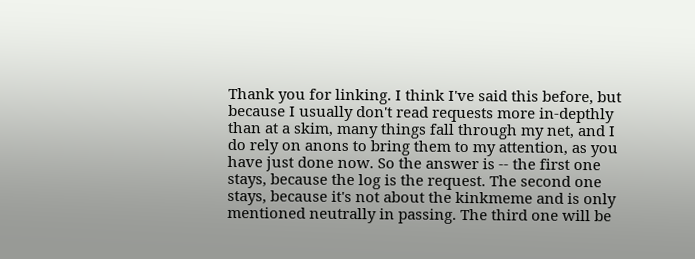Thank you for linking. I think I've said this before, but because I usually don't read requests more in-depthly than at a skim, many things fall through my net, and I do rely on anons to bring them to my attention, as you have just done now. So the answer is -- the first one stays, because the log is the request. The second one stays, because it's not about the kinkmeme and is only mentioned neutrally in passing. The third one will be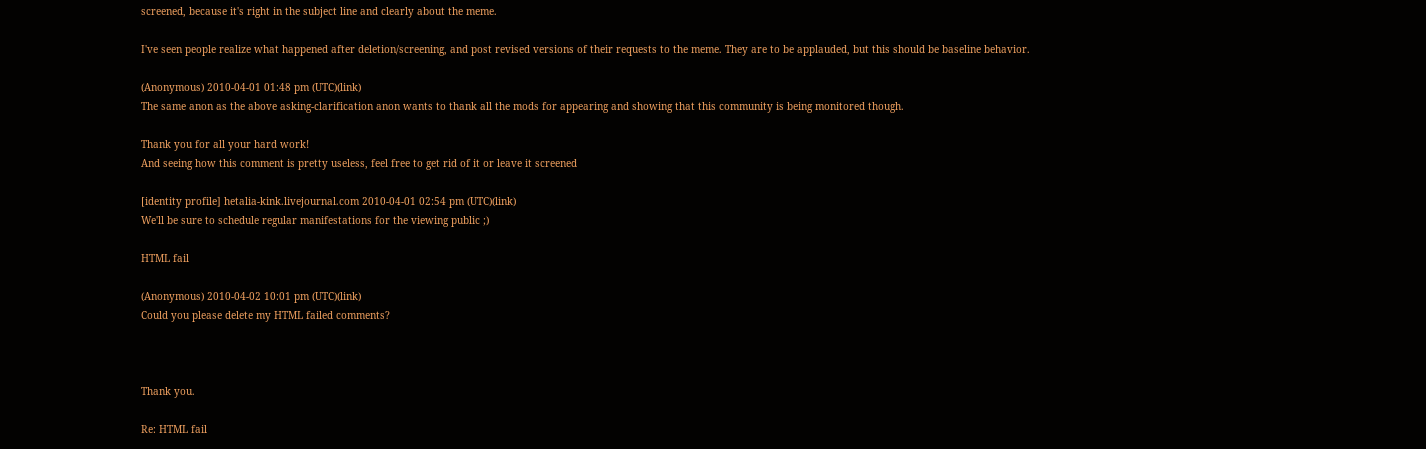screened, because it's right in the subject line and clearly about the meme.

I've seen people realize what happened after deletion/screening, and post revised versions of their requests to the meme. They are to be applauded, but this should be baseline behavior.

(Anonymous) 2010-04-01 01:48 pm (UTC)(link)
The same anon as the above asking-clarification anon wants to thank all the mods for appearing and showing that this community is being monitored though.

Thank you for all your hard work!
And seeing how this comment is pretty useless, feel free to get rid of it or leave it screened

[identity profile] hetalia-kink.livejournal.com 2010-04-01 02:54 pm (UTC)(link)
We'll be sure to schedule regular manifestations for the viewing public ;)

HTML fail

(Anonymous) 2010-04-02 10:01 pm (UTC)(link)
Could you please delete my HTML failed comments?



Thank you.

Re: HTML fail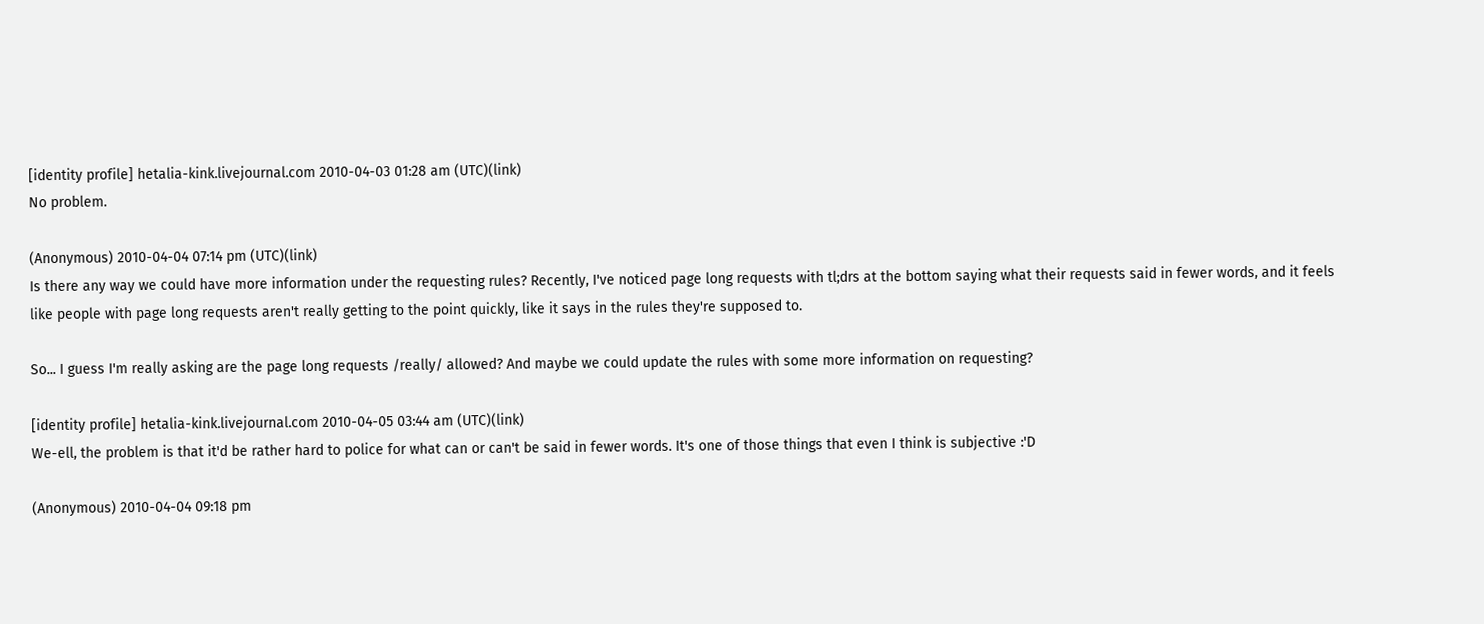[identity profile] hetalia-kink.livejournal.com 2010-04-03 01:28 am (UTC)(link)
No problem.

(Anonymous) 2010-04-04 07:14 pm (UTC)(link)
Is there any way we could have more information under the requesting rules? Recently, I've noticed page long requests with tl;drs at the bottom saying what their requests said in fewer words, and it feels like people with page long requests aren't really getting to the point quickly, like it says in the rules they're supposed to.

So... I guess I'm really asking are the page long requests /really/ allowed? And maybe we could update the rules with some more information on requesting?

[identity profile] hetalia-kink.livejournal.com 2010-04-05 03:44 am (UTC)(link)
We-ell, the problem is that it'd be rather hard to police for what can or can't be said in fewer words. It's one of those things that even I think is subjective :'D

(Anonymous) 2010-04-04 09:18 pm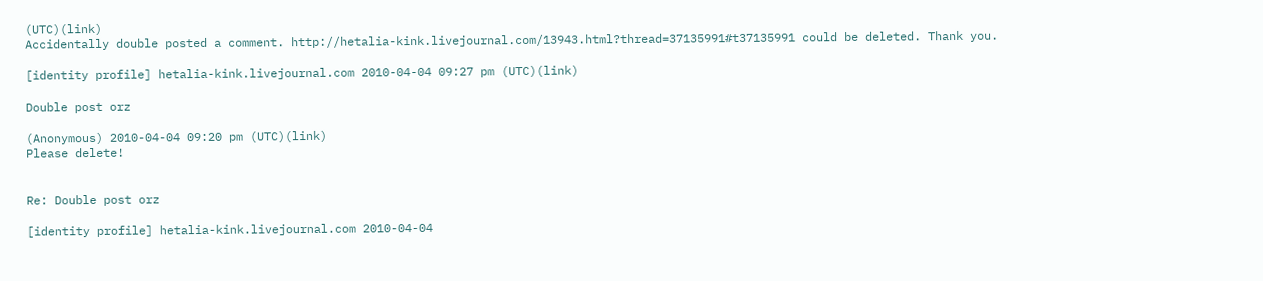(UTC)(link)
Accidentally double posted a comment. http://hetalia-kink.livejournal.com/13943.html?thread=37135991#t37135991 could be deleted. Thank you.

[identity profile] hetalia-kink.livejournal.com 2010-04-04 09:27 pm (UTC)(link)

Double post orz

(Anonymous) 2010-04-04 09:20 pm (UTC)(link)
Please delete!


Re: Double post orz

[identity profile] hetalia-kink.livejournal.com 2010-04-04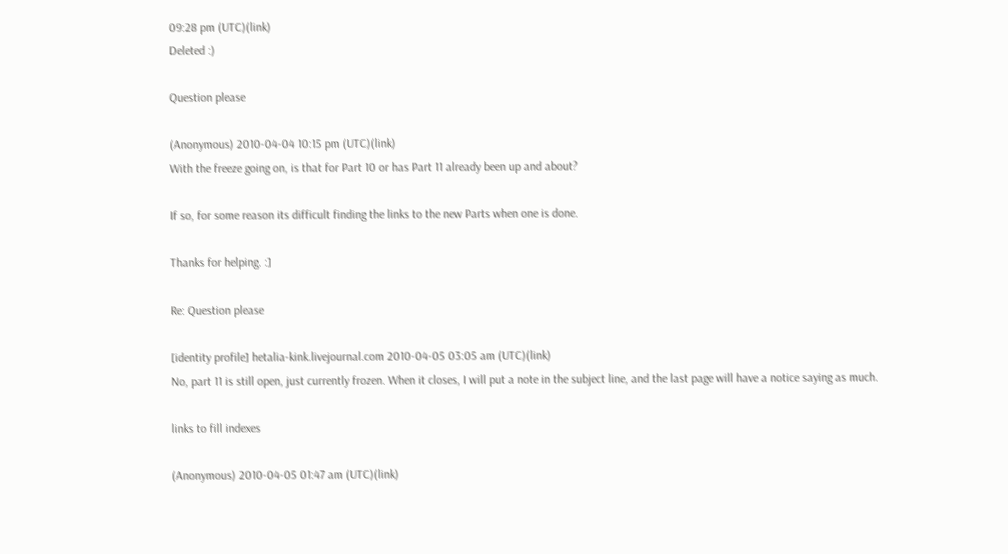09:28 pm (UTC)(link)
Deleted :)

Question please

(Anonymous) 2010-04-04 10:15 pm (UTC)(link)
With the freeze going on, is that for Part 10 or has Part 11 already been up and about?

If so, for some reason its difficult finding the links to the new Parts when one is done.

Thanks for helping. :]

Re: Question please

[identity profile] hetalia-kink.livejournal.com 2010-04-05 03:05 am (UTC)(link)
No, part 11 is still open, just currently frozen. When it closes, I will put a note in the subject line, and the last page will have a notice saying as much.

links to fill indexes

(Anonymous) 2010-04-05 01:47 am (UTC)(link)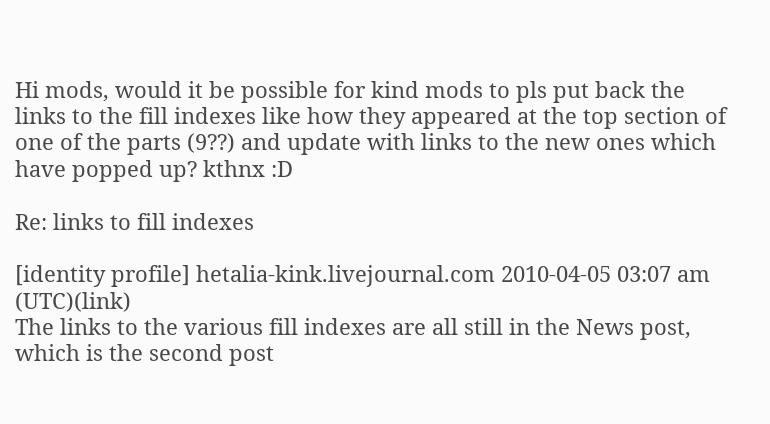Hi mods, would it be possible for kind mods to pls put back the links to the fill indexes like how they appeared at the top section of one of the parts (9??) and update with links to the new ones which have popped up? kthnx :D

Re: links to fill indexes

[identity profile] hetalia-kink.livejournal.com 2010-04-05 03:07 am (UTC)(link)
The links to the various fill indexes are all still in the News post, which is the second post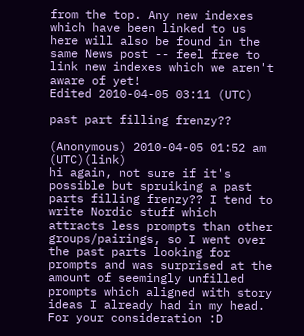from the top. Any new indexes which have been linked to us here will also be found in the same News post -- feel free to link new indexes which we aren't aware of yet!
Edited 2010-04-05 03:11 (UTC)

past part filling frenzy??

(Anonymous) 2010-04-05 01:52 am (UTC)(link)
hi again, not sure if it's possible but spruiking a past parts filling frenzy?? I tend to write Nordic stuff which attracts less prompts than other groups/pairings, so I went over the past parts looking for prompts and was surprised at the amount of seemingly unfilled prompts which aligned with story ideas I already had in my head. For your consideration :D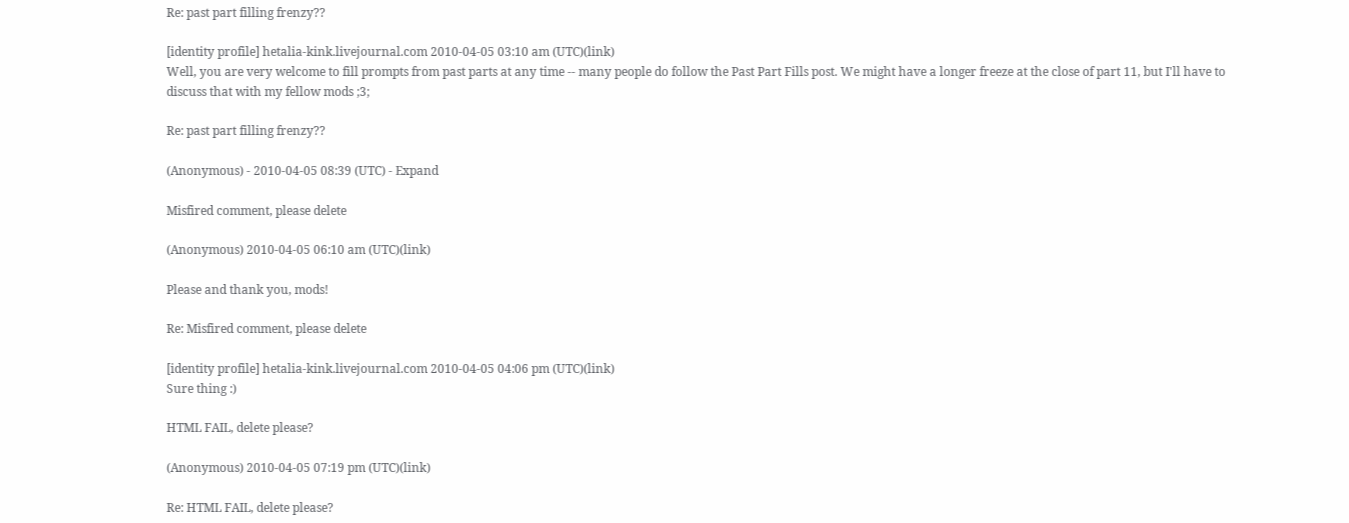Re: past part filling frenzy??

[identity profile] hetalia-kink.livejournal.com 2010-04-05 03:10 am (UTC)(link)
Well, you are very welcome to fill prompts from past parts at any time -- many people do follow the Past Part Fills post. We might have a longer freeze at the close of part 11, but I'll have to discuss that with my fellow mods ;3;

Re: past part filling frenzy??

(Anonymous) - 2010-04-05 08:39 (UTC) - Expand

Misfired comment, please delete

(Anonymous) 2010-04-05 06:10 am (UTC)(link)

Please and thank you, mods!

Re: Misfired comment, please delete

[identity profile] hetalia-kink.livejournal.com 2010-04-05 04:06 pm (UTC)(link)
Sure thing :)

HTML FAIL, delete please?

(Anonymous) 2010-04-05 07:19 pm (UTC)(link)

Re: HTML FAIL, delete please?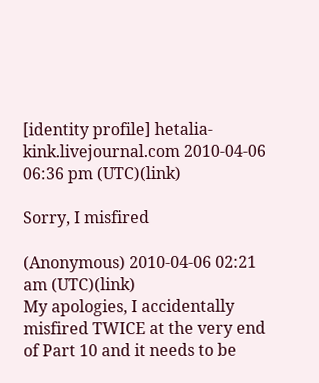[identity profile] hetalia-kink.livejournal.com 2010-04-06 06:36 pm (UTC)(link)

Sorry, I misfired

(Anonymous) 2010-04-06 02:21 am (UTC)(link)
My apologies, I accidentally misfired TWICE at the very end of Part 10 and it needs to be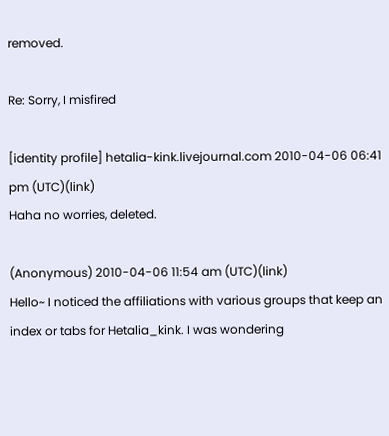removed.

Re: Sorry, I misfired

[identity profile] hetalia-kink.livejournal.com 2010-04-06 06:41 pm (UTC)(link)
Haha no worries, deleted.

(Anonymous) 2010-04-06 11:54 am (UTC)(link)
Hello~ I noticed the affiliations with various groups that keep an index or tabs for Hetalia_kink. I was wondering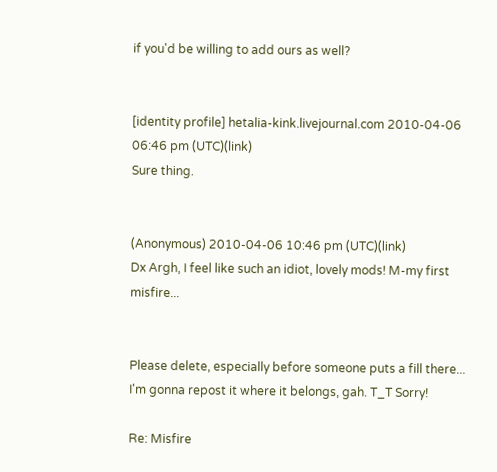if you'd be willing to add ours as well?


[identity profile] hetalia-kink.livejournal.com 2010-04-06 06:46 pm (UTC)(link)
Sure thing.


(Anonymous) 2010-04-06 10:46 pm (UTC)(link)
Dx Argh, I feel like such an idiot, lovely mods! M-my first misfire...


Please delete, especially before someone puts a fill there... I'm gonna repost it where it belongs, gah. T_T Sorry!

Re: Misfire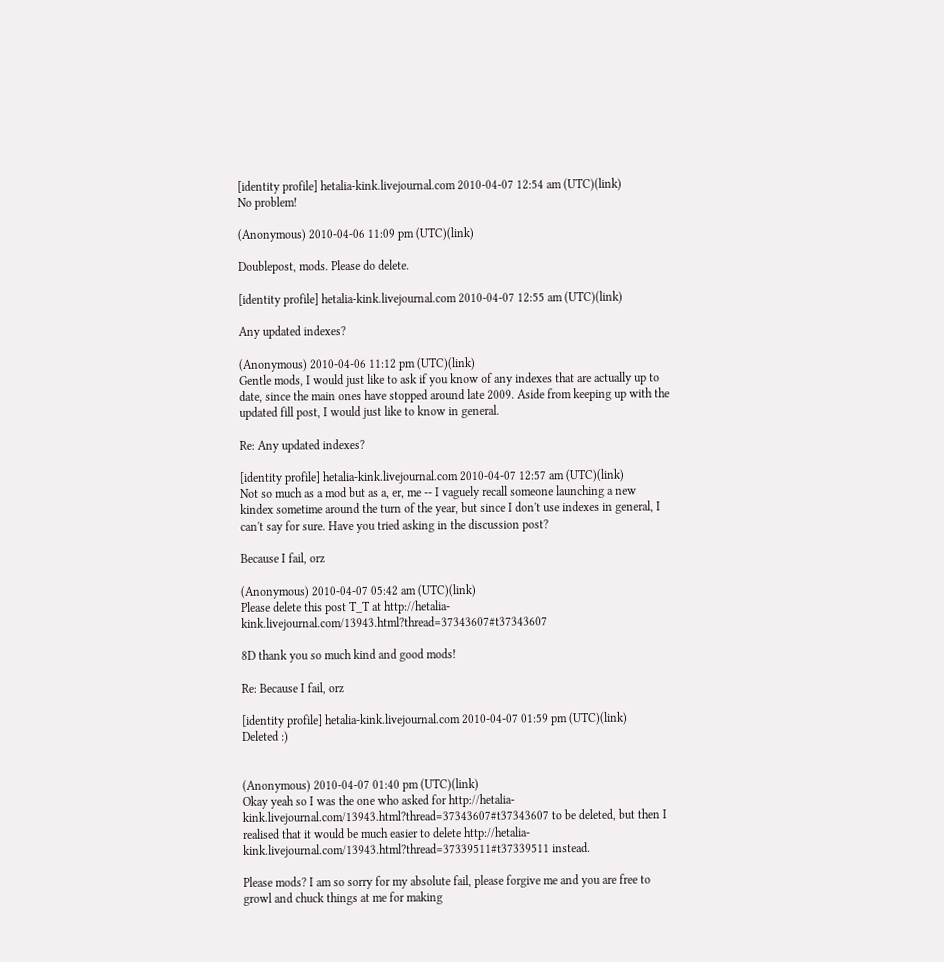[identity profile] hetalia-kink.livejournal.com 2010-04-07 12:54 am (UTC)(link)
No problem!

(Anonymous) 2010-04-06 11:09 pm (UTC)(link)

Doublepost, mods. Please do delete.

[identity profile] hetalia-kink.livejournal.com 2010-04-07 12:55 am (UTC)(link)

Any updated indexes?

(Anonymous) 2010-04-06 11:12 pm (UTC)(link)
Gentle mods, I would just like to ask if you know of any indexes that are actually up to date, since the main ones have stopped around late 2009. Aside from keeping up with the updated fill post, I would just like to know in general.

Re: Any updated indexes?

[identity profile] hetalia-kink.livejournal.com 2010-04-07 12:57 am (UTC)(link)
Not so much as a mod but as a, er, me -- I vaguely recall someone launching a new kindex sometime around the turn of the year, but since I don't use indexes in general, I can't say for sure. Have you tried asking in the discussion post?

Because I fail, orz

(Anonymous) 2010-04-07 05:42 am (UTC)(link)
Please delete this post T_T at http://hetalia-kink.livejournal.com/13943.html?thread=37343607#t37343607

8D thank you so much kind and good mods!

Re: Because I fail, orz

[identity profile] hetalia-kink.livejournal.com 2010-04-07 01:59 pm (UTC)(link)
Deleted :)


(Anonymous) 2010-04-07 01:40 pm (UTC)(link)
Okay yeah so I was the one who asked for http://hetalia-kink.livejournal.com/13943.html?thread=37343607#t37343607 to be deleted, but then I realised that it would be much easier to delete http://hetalia-kink.livejournal.com/13943.html?thread=37339511#t37339511 instead.

Please mods? I am so sorry for my absolute fail, please forgive me and you are free to growl and chuck things at me for making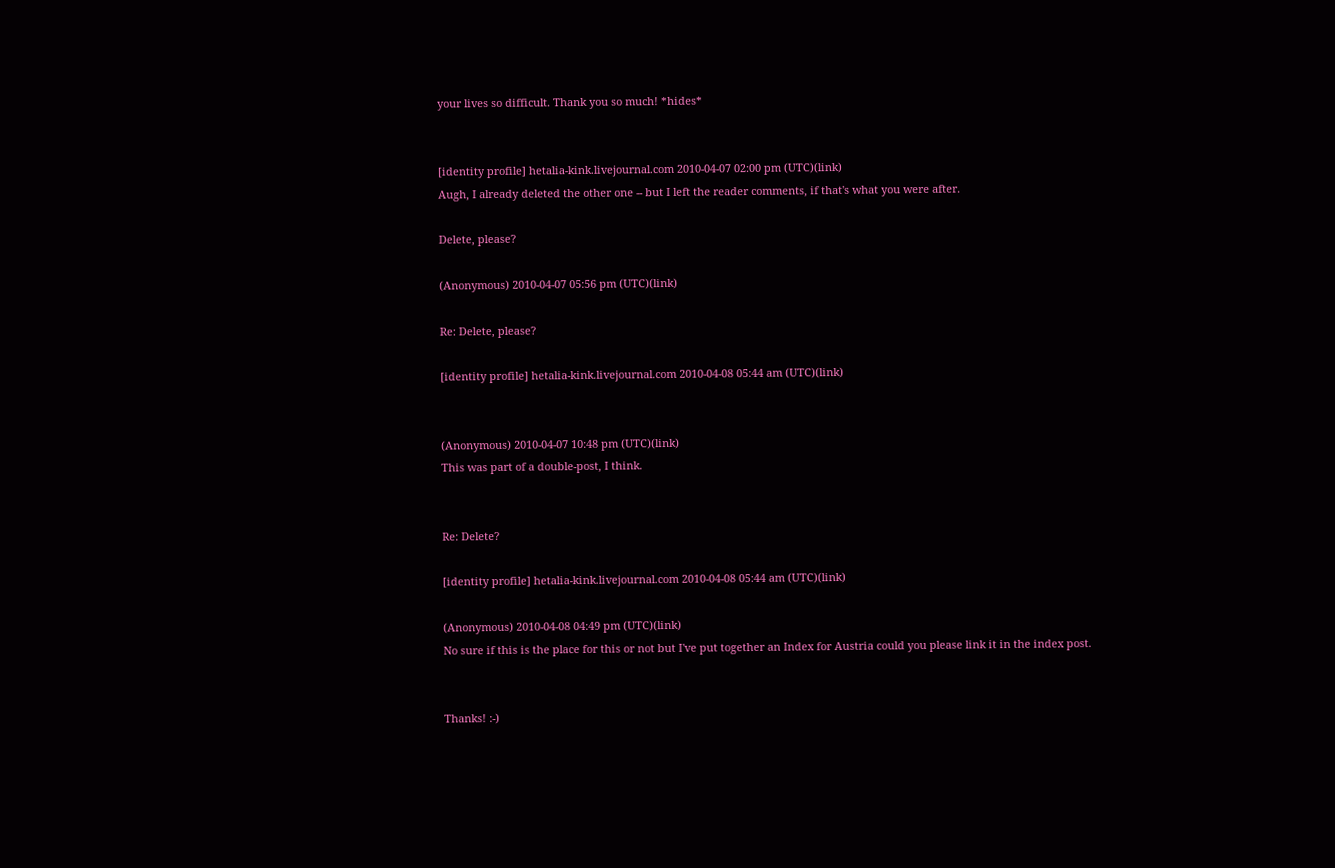your lives so difficult. Thank you so much! *hides*


[identity profile] hetalia-kink.livejournal.com 2010-04-07 02:00 pm (UTC)(link)
Augh, I already deleted the other one -- but I left the reader comments, if that's what you were after.

Delete, please?

(Anonymous) 2010-04-07 05:56 pm (UTC)(link)

Re: Delete, please?

[identity profile] hetalia-kink.livejournal.com 2010-04-08 05:44 am (UTC)(link)


(Anonymous) 2010-04-07 10:48 pm (UTC)(link)
This was part of a double-post, I think.


Re: Delete?

[identity profile] hetalia-kink.livejournal.com 2010-04-08 05:44 am (UTC)(link)

(Anonymous) 2010-04-08 04:49 pm (UTC)(link)
No sure if this is the place for this or not but I've put together an Index for Austria could you please link it in the index post.


Thanks! :-)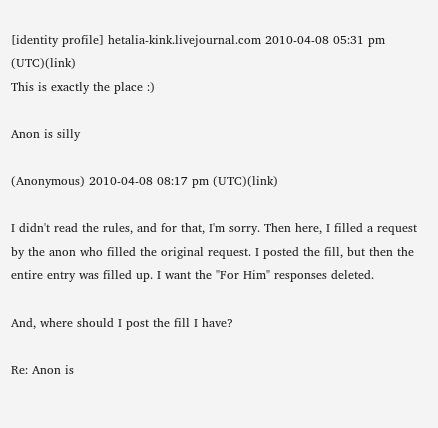[identity profile] hetalia-kink.livejournal.com 2010-04-08 05:31 pm (UTC)(link)
This is exactly the place :)

Anon is silly

(Anonymous) 2010-04-08 08:17 pm (UTC)(link)

I didn't read the rules, and for that, I'm sorry. Then here, I filled a request by the anon who filled the original request. I posted the fill, but then the entire entry was filled up. I want the "For Him" responses deleted.

And, where should I post the fill I have?

Re: Anon is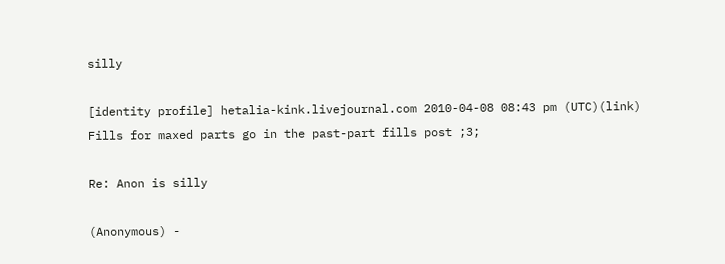silly

[identity profile] hetalia-kink.livejournal.com 2010-04-08 08:43 pm (UTC)(link)
Fills for maxed parts go in the past-part fills post ;3;

Re: Anon is silly

(Anonymous) -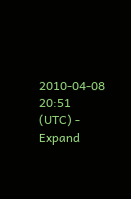2010-04-08 20:51 (UTC) - Expand